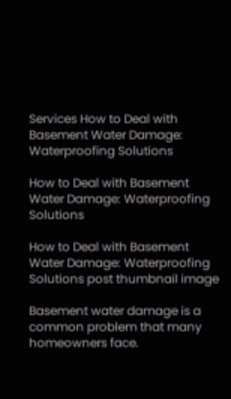Services How to Deal with Basement Water Damage: Waterproofing Solutions

How to Deal with Basement Water Damage: Waterproofing Solutions

How to Deal with Basement Water Damage: Waterproofing Solutions post thumbnail image

Basement water damage is a common problem that many homeowners face.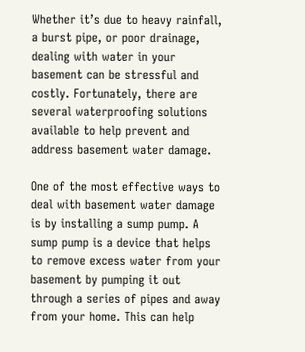Whether it’s due to heavy rainfall, a burst pipe, or poor drainage, dealing with water in your basement can be stressful and costly. Fortunately, there are several waterproofing solutions available to help prevent and address basement water damage.

One of the most effective ways to deal with basement water damage is by installing a sump pump. A sump pump is a device that helps to remove excess water from your basement by pumping it out through a series of pipes and away from your home. This can help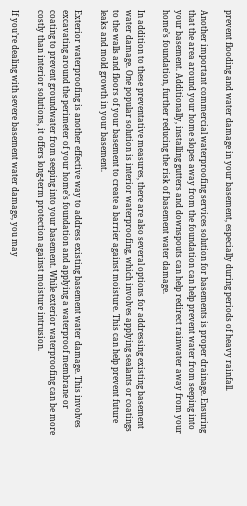prevent flooding and water damage in your basement, especially during periods of heavy rainfall.

Another important commercial waterproofing services solution for basements is proper drainage. Ensuring that the area around your home slopes away from the foundation can help prevent water from seeping into your basement. Additionally, installing gutters and downspouts can help redirect rainwater away from your home’s foundation, further reducing the risk of basement water damage.

In addition to these preventative measures, there are also several options for addressing existing basement water damage. One popular solution is interior waterproofing, which involves applying sealants or coatings to the walls and floors of your basement to create a barrier against moisture. This can help prevent future leaks and mold growth in your basement.

Exterior waterproofing is another effective way to address existing basement water damage. This involves excavating around the perimeter of your home’s foundation and applying a waterproof membrane or coating to prevent groundwater from seeping into your basement. While exterior waterproofing can be more costly than interior solutions, it offers long-term protection against moisture intrusion.

If you’re dealing with severe basement water damage, you may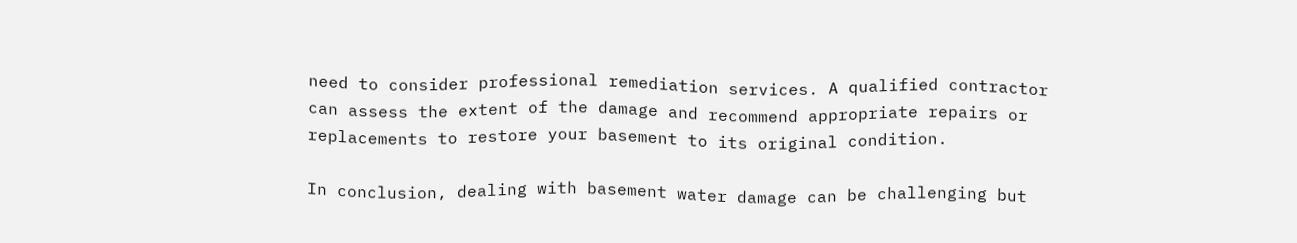need to consider professional remediation services. A qualified contractor can assess the extent of the damage and recommend appropriate repairs or replacements to restore your basement to its original condition.

In conclusion, dealing with basement water damage can be challenging but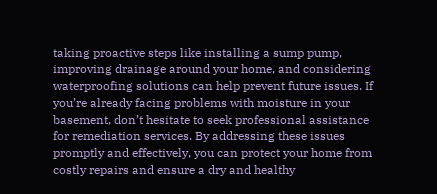taking proactive steps like installing a sump pump, improving drainage around your home, and considering waterproofing solutions can help prevent future issues. If you’re already facing problems with moisture in your basement, don’t hesitate to seek professional assistance for remediation services. By addressing these issues promptly and effectively, you can protect your home from costly repairs and ensure a dry and healthy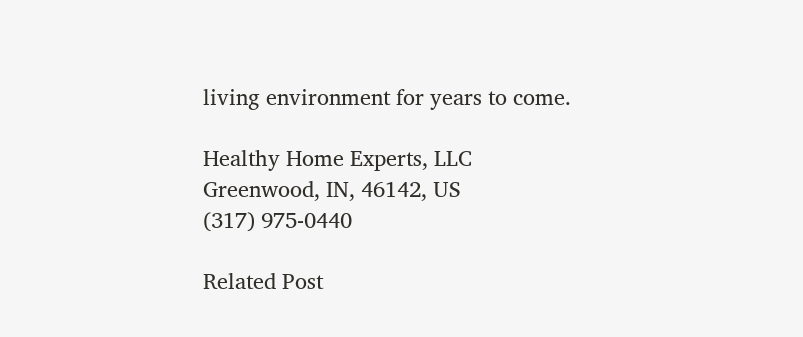living environment for years to come.

Healthy Home Experts, LLC
Greenwood, IN, 46142, US
(317) 975-0440

Related Post